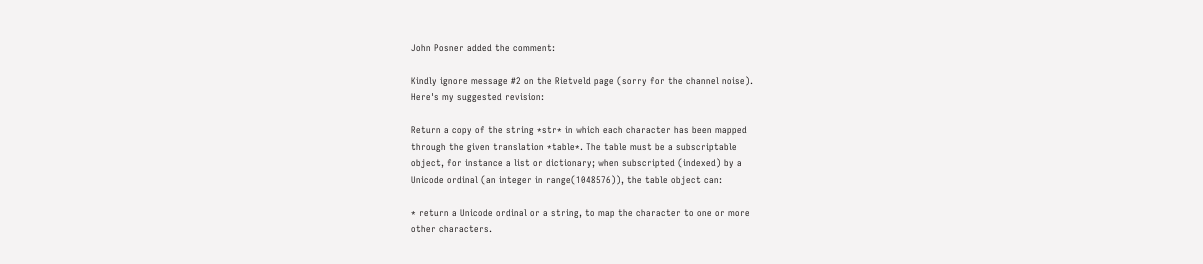John Posner added the comment:

Kindly ignore message #2 on the Rietveld page (sorry for the channel noise).
Here's my suggested revision:

Return a copy of the string *str* in which each character has been mapped
through the given translation *table*. The table must be a subscriptable
object, for instance a list or dictionary; when subscripted (indexed) by a
Unicode ordinal (an integer in range(1048576)), the table object can:

* return a Unicode ordinal or a string, to map the character to one or more
other characters.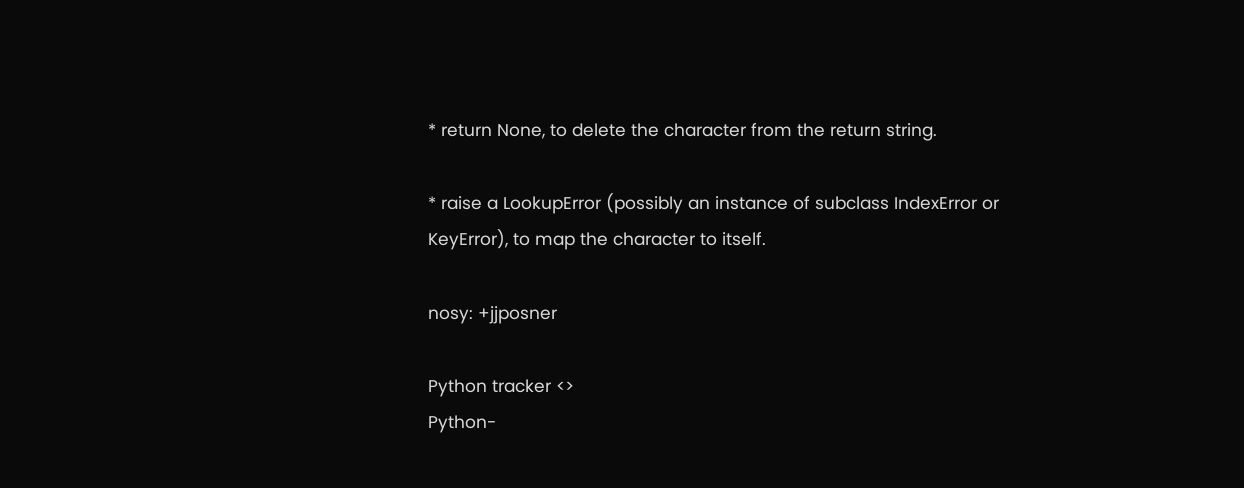* return None, to delete the character from the return string.

* raise a LookupError (possibly an instance of subclass IndexError or
KeyError), to map the character to itself.

nosy: +jjposner

Python tracker <>
Python-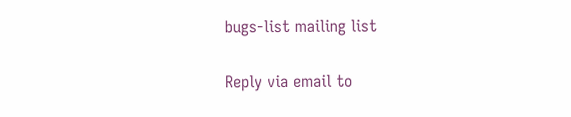bugs-list mailing list

Reply via email to